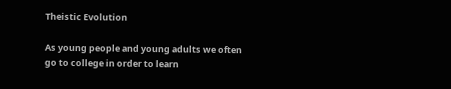Theistic Evolution

As young people and young adults we often go to college in order to learn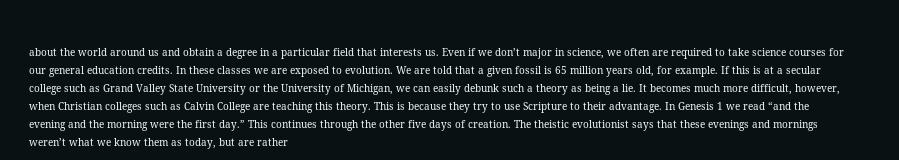about the world around us and obtain a degree in a particular field that interests us. Even if we don’t major in science, we often are required to take science courses for our general education credits. In these classes we are exposed to evolution. We are told that a given fossil is 65 million years old, for example. If this is at a secular college such as Grand Valley State University or the University of Michigan, we can easily debunk such a theory as being a lie. It becomes much more difficult, however, when Christian colleges such as Calvin College are teaching this theory. This is because they try to use Scripture to their advantage. In Genesis 1 we read “and the evening and the morning were the first day.” This continues through the other five days of creation. The theistic evolutionist says that these evenings and mornings weren’t what we know them as today, but are rather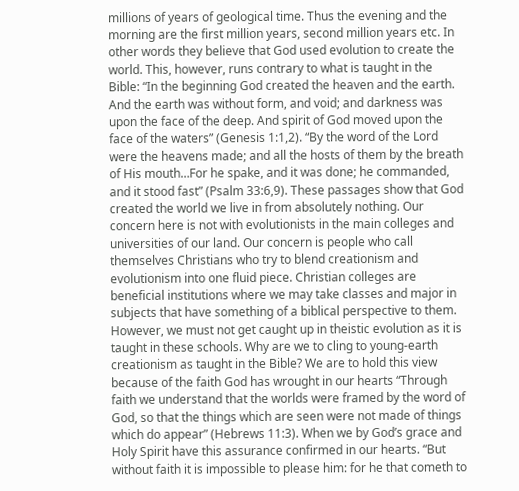millions of years of geological time. Thus the evening and the morning are the first million years, second million years etc. In other words they believe that God used evolution to create the world. This, however, runs contrary to what is taught in the Bible: “In the beginning God created the heaven and the earth. And the earth was without form, and void; and darkness was upon the face of the deep. And spirit of God moved upon the face of the waters” (Genesis 1:1,2). “By the word of the Lord were the heavens made; and all the hosts of them by the breath of His mouth…For he spake, and it was done; he commanded, and it stood fast” (Psalm 33:6,9). These passages show that God created the world we live in from absolutely nothing. Our concern here is not with evolutionists in the main colleges and universities of our land. Our concern is people who call themselves Christians who try to blend creationism and evolutionism into one fluid piece. Christian colleges are beneficial institutions where we may take classes and major in subjects that have something of a biblical perspective to them. However, we must not get caught up in theistic evolution as it is taught in these schools. Why are we to cling to young-earth creationism as taught in the Bible? We are to hold this view because of the faith God has wrought in our hearts “Through faith we understand that the worlds were framed by the word of God, so that the things which are seen were not made of things which do appear” (Hebrews 11:3). When we by God’s grace and Holy Spirit have this assurance confirmed in our hearts. “But without faith it is impossible to please him: for he that cometh to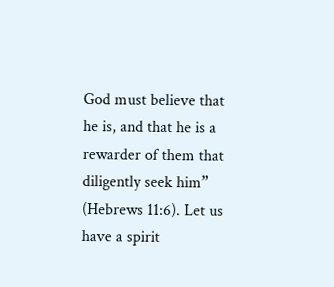God must believe that he is, and that he is a rewarder of them that diligently seek him” (Hebrews 11:6). Let us have a spirit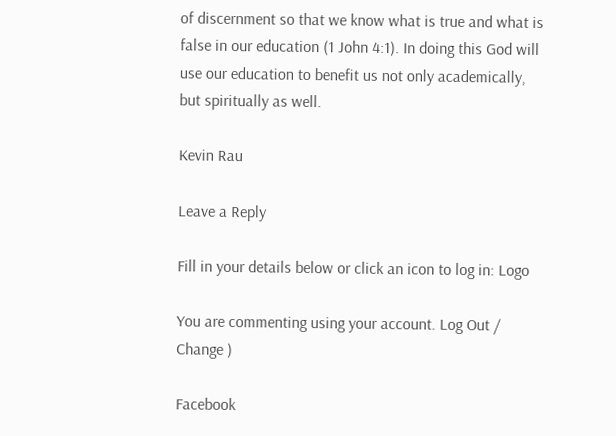of discernment so that we know what is true and what is false in our education (1 John 4:1). In doing this God will use our education to benefit us not only academically, but spiritually as well.

Kevin Rau

Leave a Reply

Fill in your details below or click an icon to log in: Logo

You are commenting using your account. Log Out /  Change )

Facebook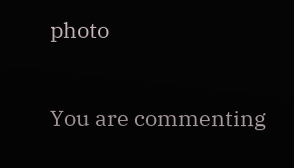photo

You are commenting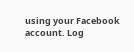using your Facebook account. Log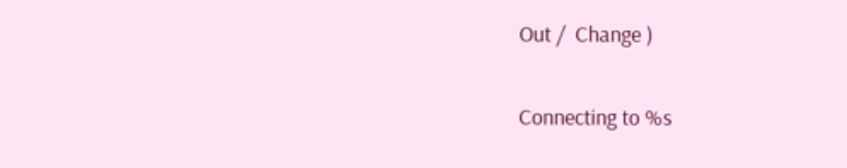Out /  Change )

Connecting to %s